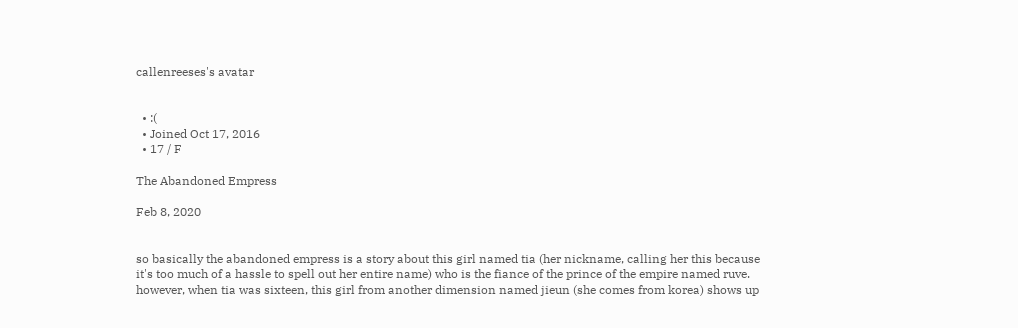callenreeses's avatar


  • :(
  • Joined Oct 17, 2016
  • 17 / F

The Abandoned Empress

Feb 8, 2020


so basically the abandoned empress is a story about this girl named tia (her nickname, calling her this because it's too much of a hassle to spell out her entire name) who is the fiance of the prince of the empire named ruve. however, when tia was sixteen, this girl from another dimension named jieun (she comes from korea) shows up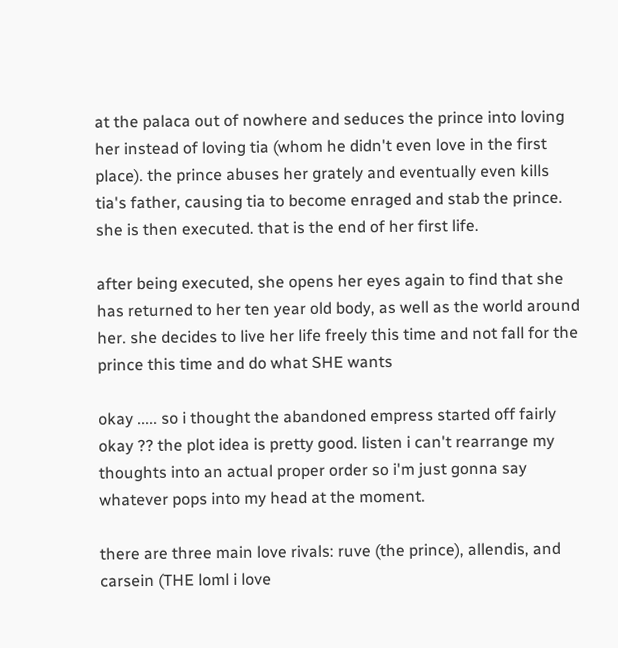at the palaca out of nowhere and seduces the prince into loving her instead of loving tia (whom he didn't even love in the first place). the prince abuses her grately and eventually even kills tia's father, causing tia to become enraged and stab the prince. she is then executed. that is the end of her first life.

after being executed, she opens her eyes again to find that she has returned to her ten year old body, as well as the world around her. she decides to live her life freely this time and not fall for the prince this time and do what SHE wants

okay ..... so i thought the abandoned empress started off fairly okay ?? the plot idea is pretty good. listen i can't rearrange my thoughts into an actual proper order so i'm just gonna say whatever pops into my head at the moment.

there are three main love rivals: ruve (the prince), allendis, and carsein (THE loml i love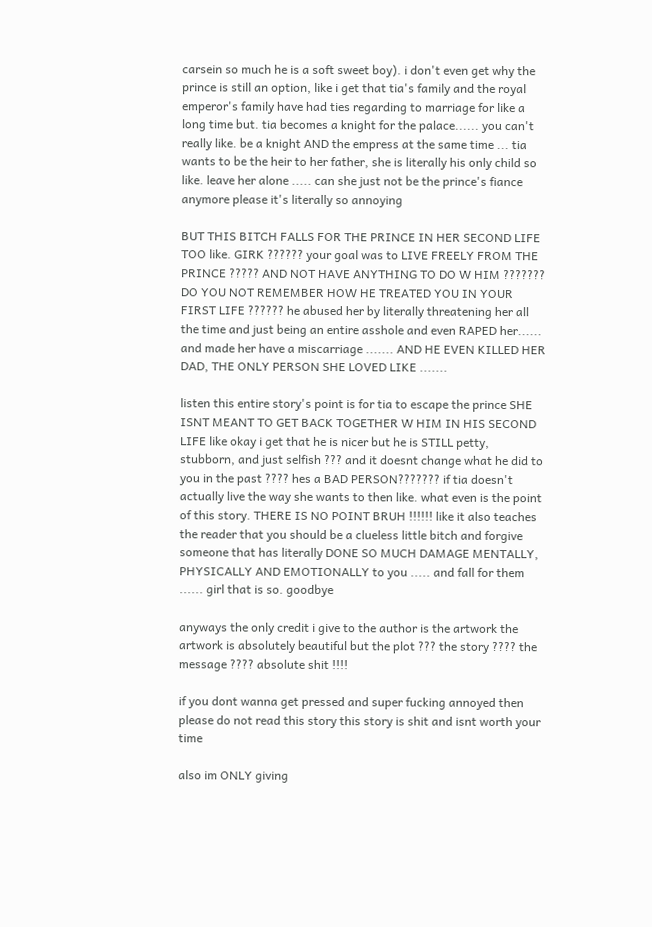carsein so much he is a soft sweet boy). i don't even get why the prince is still an option, like i get that tia's family and the royal emperor's family have had ties regarding to marriage for like a long time but. tia becomes a knight for the palace...... you can't really like. be a knight AND the empress at the same time ... tia wants to be the heir to her father, she is literally his only child so like. leave her alone ..... can she just not be the prince's fiance anymore please it's literally so annoying

BUT THIS BITCH FALLS FOR THE PRINCE IN HER SECOND LIFE TOO like. GIRK ?????? your goal was to LIVE FREELY FROM THE PRINCE ????? AND NOT HAVE ANYTHING TO DO W HIM ??????? DO YOU NOT REMEMBER HOW HE TREATED YOU IN YOUR FIRST LIFE ?????? he abused her by literally threatening her all the time and just being an entire asshole and even RAPED her...... and made her have a miscarriage ....... AND HE EVEN KILLED HER DAD, THE ONLY PERSON SHE LOVED LIKE .......

listen this entire story's point is for tia to escape the prince SHE ISNT MEANT TO GET BACK TOGETHER W HIM IN HIS SECOND LIFE like okay i get that he is nicer but he is STILL petty, stubborn, and just selfish ??? and it doesnt change what he did to you in the past ???? hes a BAD PERSON??????? if tia doesn't actually live the way she wants to then like. what even is the point of this story. THERE IS NO POINT BRUH !!!!!! like it also teaches the reader that you should be a clueless little bitch and forgive someone that has literally DONE SO MUCH DAMAGE MENTALLY, PHYSICALLY AND EMOTIONALLY to you ..... and fall for them ...... girl that is so. goodbye

anyways the only credit i give to the author is the artwork the artwork is absolutely beautiful but the plot ??? the story ???? the message ???? absolute shit !!!!

if you dont wanna get pressed and super fucking annoyed then please do not read this story this story is shit and isnt worth your time

also im ONLY giving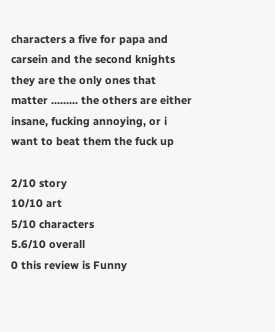characters a five for papa and carsein and the second knights they are the only ones that matter ......... the others are either insane, fucking annoying, or i want to beat them the fuck up

2/10 story
10/10 art
5/10 characters
5.6/10 overall
0 this review is Funny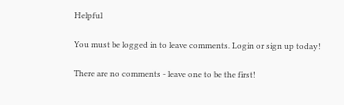Helpful

You must be logged in to leave comments. Login or sign up today!

There are no comments - leave one to be the first!